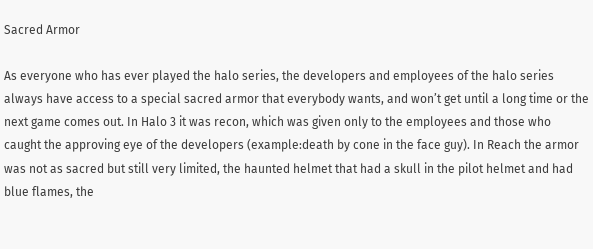Sacred Armor

As everyone who has ever played the halo series, the developers and employees of the halo series always have access to a special sacred armor that everybody wants, and won’t get until a long time or the next game comes out. In Halo 3 it was recon, which was given only to the employees and those who caught the approving eye of the developers (example:death by cone in the face guy). In Reach the armor was not as sacred but still very limited, the haunted helmet that had a skull in the pilot helmet and had blue flames, the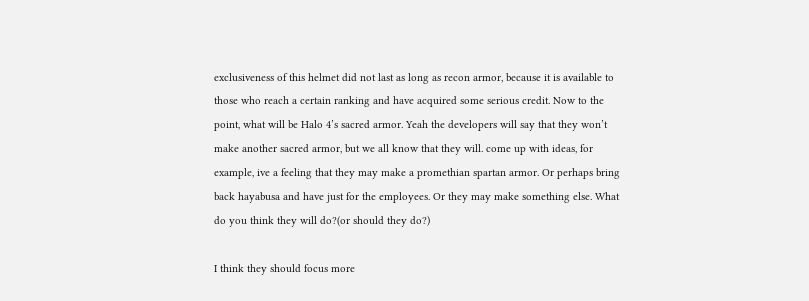exclusiveness of this helmet did not last as long as recon armor, because it is available to those who reach a certain ranking and have acquired some serious credit. Now to the point, what will be Halo 4’s sacred armor. Yeah the developers will say that they won’t make another sacred armor, but we all know that they will. come up with ideas, for example, ive a feeling that they may make a promethian spartan armor. Or perhaps bring back hayabusa and have just for the employees. Or they may make something else. What do you think they will do?(or should they do?)

I think they should focus more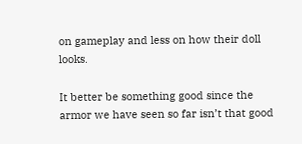on gameplay and less on how their doll looks.

It better be something good since the armor we have seen so far isn’t that good